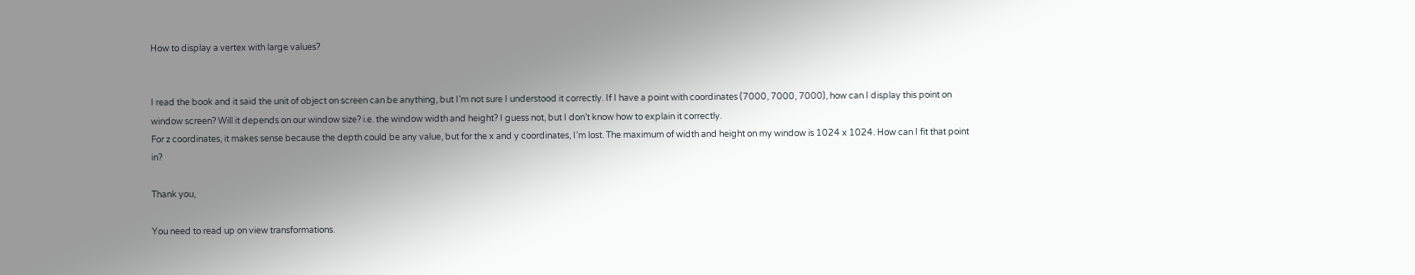How to display a vertex with large values?


I read the book and it said the unit of object on screen can be anything, but I’m not sure I understood it correctly. If I have a point with coordinates (7000, 7000, 7000), how can I display this point on window screen? Will it depends on our window size? i.e. the window width and height? I guess not, but I don’t know how to explain it correctly.
For z coordinates, it makes sense because the depth could be any value, but for the x and y coordinates, I’m lost. The maximum of width and height on my window is 1024 x 1024. How can I fit that point in?

Thank you,

You need to read up on view transformations.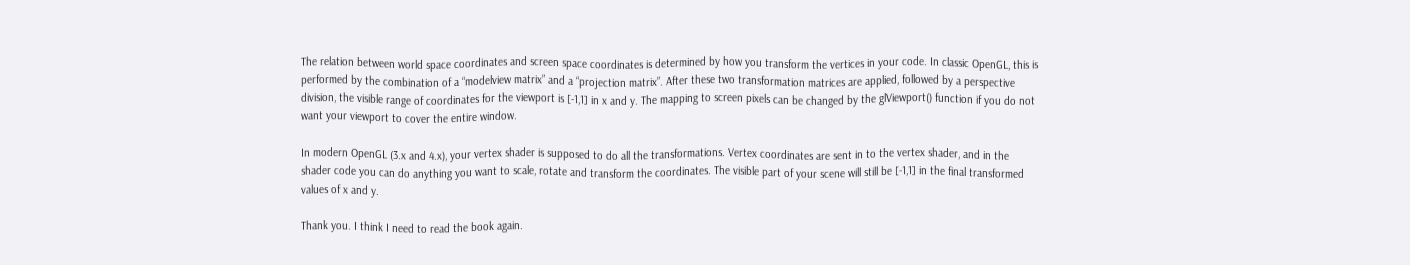The relation between world space coordinates and screen space coordinates is determined by how you transform the vertices in your code. In classic OpenGL, this is performed by the combination of a “modelview matrix” and a “projection matrix”. After these two transformation matrices are applied, followed by a perspective division, the visible range of coordinates for the viewport is [-1,1] in x and y. The mapping to screen pixels can be changed by the glViewport() function if you do not want your viewport to cover the entire window.

In modern OpenGL (3.x and 4.x), your vertex shader is supposed to do all the transformations. Vertex coordinates are sent in to the vertex shader, and in the shader code you can do anything you want to scale, rotate and transform the coordinates. The visible part of your scene will still be [-1,1] in the final transformed values of x and y.

Thank you. I think I need to read the book again.